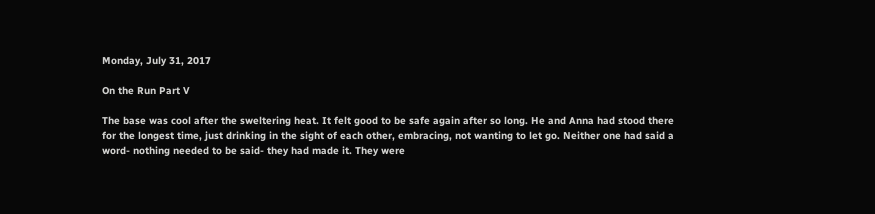Monday, July 31, 2017

On the Run Part V

The base was cool after the sweltering heat. It felt good to be safe again after so long. He and Anna had stood there for the longest time, just drinking in the sight of each other, embracing, not wanting to let go. Neither one had said a word- nothing needed to be said- they had made it. They were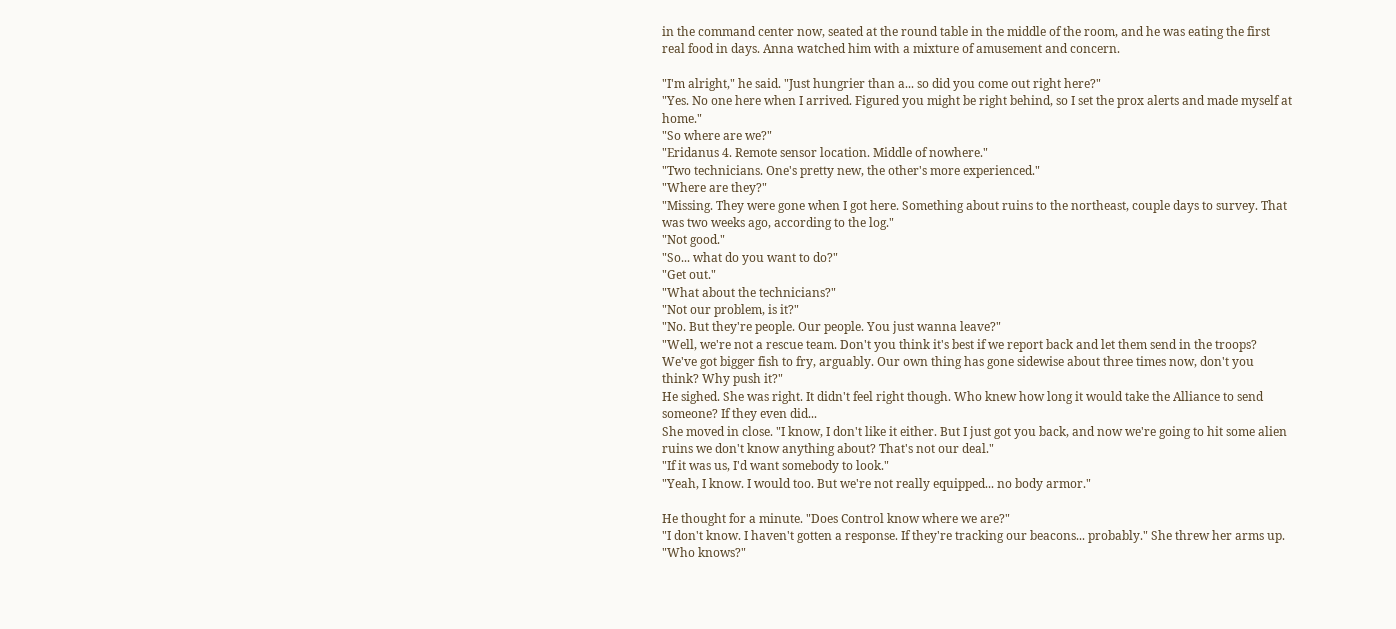in the command center now, seated at the round table in the middle of the room, and he was eating the first real food in days. Anna watched him with a mixture of amusement and concern.

"I'm alright," he said. "Just hungrier than a... so did you come out right here?"
"Yes. No one here when I arrived. Figured you might be right behind, so I set the prox alerts and made myself at home."
"So where are we?"
"Eridanus 4. Remote sensor location. Middle of nowhere."
"Two technicians. One's pretty new, the other's more experienced."
"Where are they?"
"Missing. They were gone when I got here. Something about ruins to the northeast, couple days to survey. That was two weeks ago, according to the log."
"Not good."
"So... what do you want to do?"
"Get out."
"What about the technicians?"
"Not our problem, is it?"
"No. But they're people. Our people. You just wanna leave?"
"Well, we're not a rescue team. Don't you think it's best if we report back and let them send in the troops? We've got bigger fish to fry, arguably. Our own thing has gone sidewise about three times now, don't you think? Why push it?"
He sighed. She was right. It didn't feel right though. Who knew how long it would take the Alliance to send someone? If they even did...
She moved in close. "I know, I don't like it either. But I just got you back, and now we're going to hit some alien ruins we don't know anything about? That's not our deal."
"If it was us, I'd want somebody to look."
"Yeah, I know. I would too. But we're not really equipped... no body armor."

He thought for a minute. "Does Control know where we are?"
"I don't know. I haven't gotten a response. If they're tracking our beacons... probably." She threw her arms up. "Who knows?"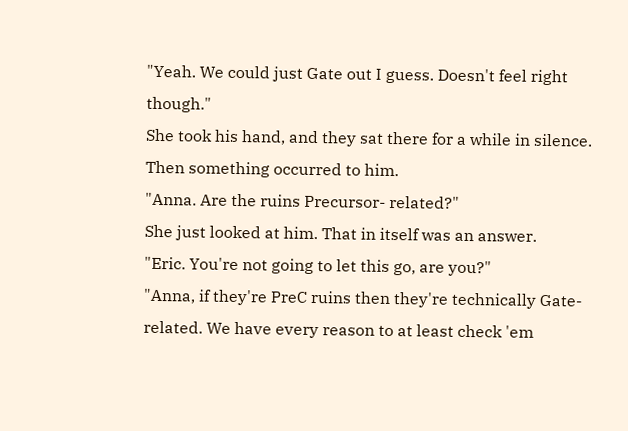"Yeah. We could just Gate out I guess. Doesn't feel right though."
She took his hand, and they sat there for a while in silence. Then something occurred to him.
"Anna. Are the ruins Precursor- related?"
She just looked at him. That in itself was an answer.
"Eric. You're not going to let this go, are you?"
"Anna, if they're PreC ruins then they're technically Gate- related. We have every reason to at least check 'em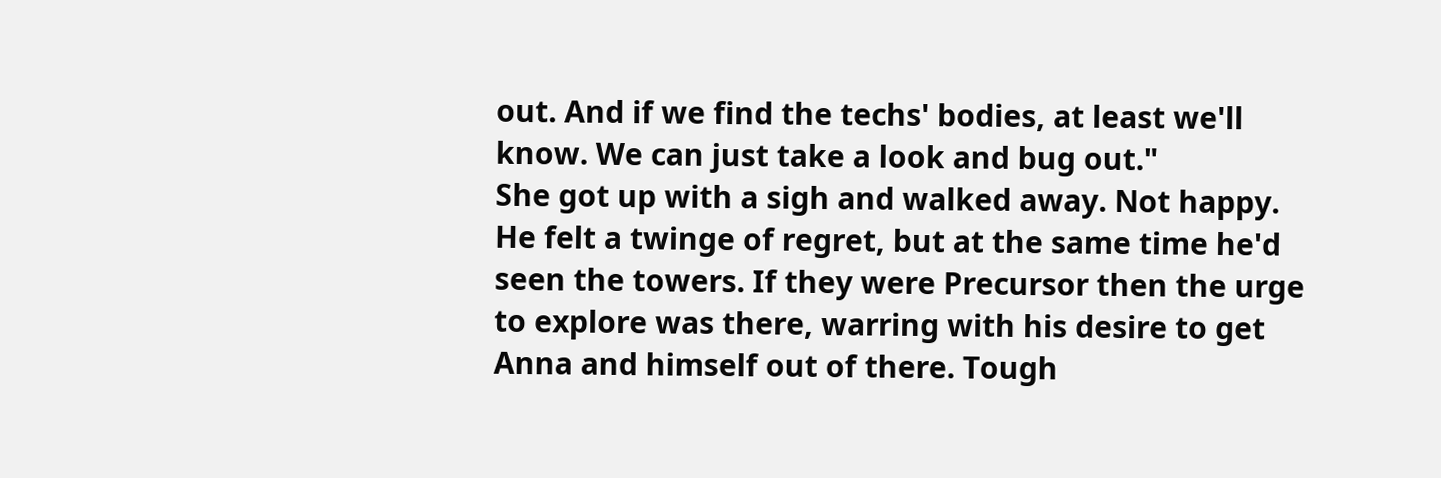out. And if we find the techs' bodies, at least we'll know. We can just take a look and bug out."
She got up with a sigh and walked away. Not happy. He felt a twinge of regret, but at the same time he'd seen the towers. If they were Precursor then the urge to explore was there, warring with his desire to get Anna and himself out of there. Tough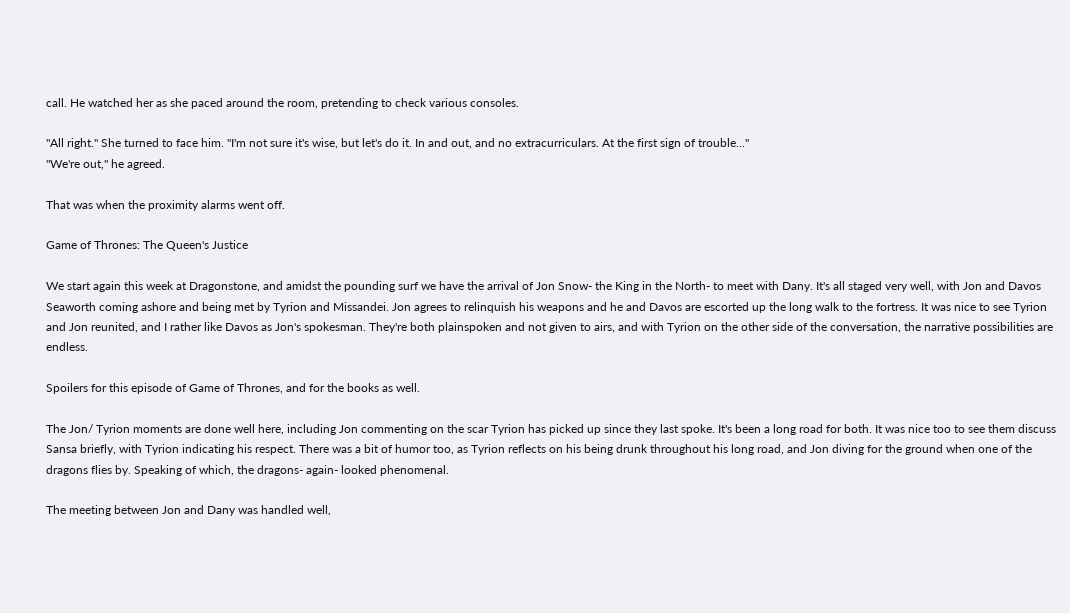call. He watched her as she paced around the room, pretending to check various consoles.

"All right." She turned to face him. "I'm not sure it's wise, but let's do it. In and out, and no extracurriculars. At the first sign of trouble..."
"We're out," he agreed.

That was when the proximity alarms went off.

Game of Thrones: The Queen's Justice

We start again this week at Dragonstone, and amidst the pounding surf we have the arrival of Jon Snow- the King in the North- to meet with Dany. It's all staged very well, with Jon and Davos Seaworth coming ashore and being met by Tyrion and Missandei. Jon agrees to relinquish his weapons and he and Davos are escorted up the long walk to the fortress. It was nice to see Tyrion and Jon reunited, and I rather like Davos as Jon's spokesman. They're both plainspoken and not given to airs, and with Tyrion on the other side of the conversation, the narrative possibilities are endless.

Spoilers for this episode of Game of Thrones, and for the books as well.

The Jon/ Tyrion moments are done well here, including Jon commenting on the scar Tyrion has picked up since they last spoke. It's been a long road for both. It was nice too to see them discuss Sansa briefly, with Tyrion indicating his respect. There was a bit of humor too, as Tyrion reflects on his being drunk throughout his long road, and Jon diving for the ground when one of the dragons flies by. Speaking of which, the dragons- again- looked phenomenal.

The meeting between Jon and Dany was handled well,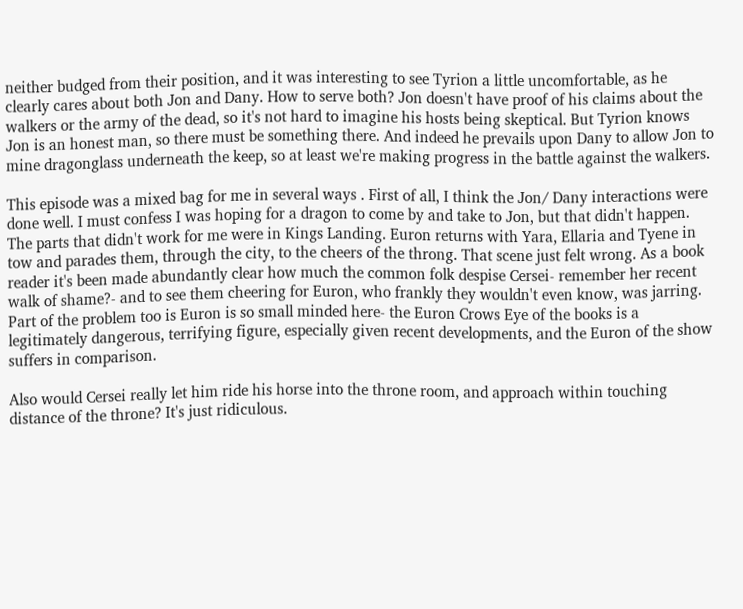neither budged from their position, and it was interesting to see Tyrion a little uncomfortable, as he clearly cares about both Jon and Dany. How to serve both? Jon doesn't have proof of his claims about the walkers or the army of the dead, so it's not hard to imagine his hosts being skeptical. But Tyrion knows Jon is an honest man, so there must be something there. And indeed he prevails upon Dany to allow Jon to mine dragonglass underneath the keep, so at least we're making progress in the battle against the walkers.

This episode was a mixed bag for me in several ways . First of all, I think the Jon/ Dany interactions were done well. I must confess I was hoping for a dragon to come by and take to Jon, but that didn't happen. The parts that didn't work for me were in Kings Landing. Euron returns with Yara, Ellaria and Tyene in tow and parades them, through the city, to the cheers of the throng. That scene just felt wrong. As a book reader it's been made abundantly clear how much the common folk despise Cersei- remember her recent walk of shame?- and to see them cheering for Euron, who frankly they wouldn't even know, was jarring. Part of the problem too is Euron is so small minded here- the Euron Crows Eye of the books is a legitimately dangerous, terrifying figure, especially given recent developments, and the Euron of the show suffers in comparison.

Also would Cersei really let him ride his horse into the throne room, and approach within touching distance of the throne? It's just ridiculous.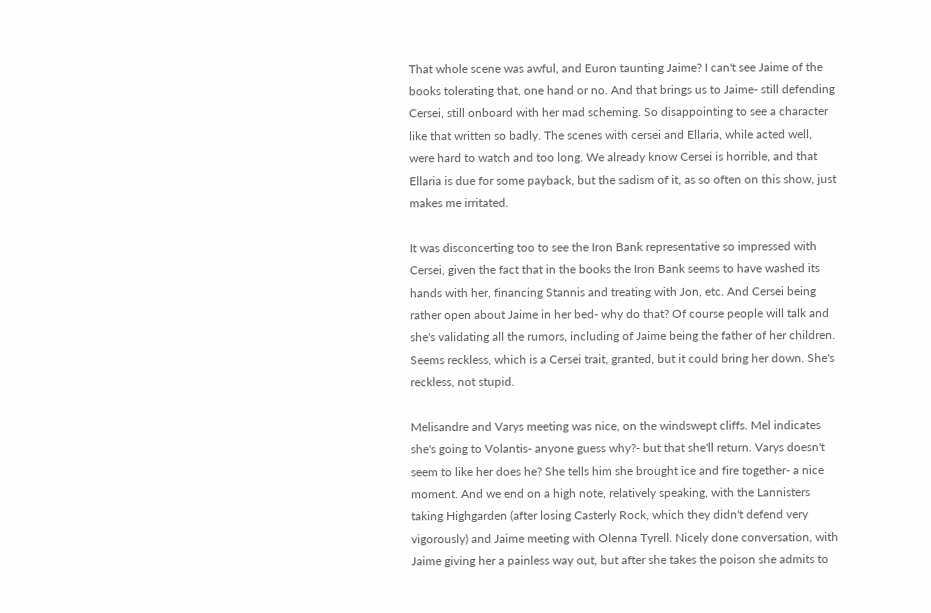That whole scene was awful, and Euron taunting Jaime? I can't see Jaime of the books tolerating that, one hand or no. And that brings us to Jaime- still defending Cersei, still onboard with her mad scheming. So disappointing to see a character like that written so badly. The scenes with cersei and Ellaria, while acted well, were hard to watch and too long. We already know Cersei is horrible, and that Ellaria is due for some payback, but the sadism of it, as so often on this show, just makes me irritated.

It was disconcerting too to see the Iron Bank representative so impressed with Cersei, given the fact that in the books the Iron Bank seems to have washed its hands with her, financing Stannis and treating with Jon, etc. And Cersei being rather open about Jaime in her bed- why do that? Of course people will talk and she's validating all the rumors, including of Jaime being the father of her children. Seems reckless, which is a Cersei trait, granted, but it could bring her down. She's reckless, not stupid.

Melisandre and Varys meeting was nice, on the windswept cliffs. Mel indicates she's going to Volantis- anyone guess why?- but that she'll return. Varys doesn't seem to like her does he? She tells him she brought ice and fire together- a nice moment. And we end on a high note, relatively speaking, with the Lannisters taking Highgarden (after losing Casterly Rock, which they didn't defend very vigorously) and Jaime meeting with Olenna Tyrell. Nicely done conversation, with Jaime giving her a painless way out, but after she takes the poison she admits to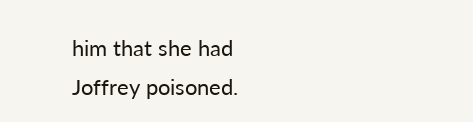him that she had Joffrey poisoned.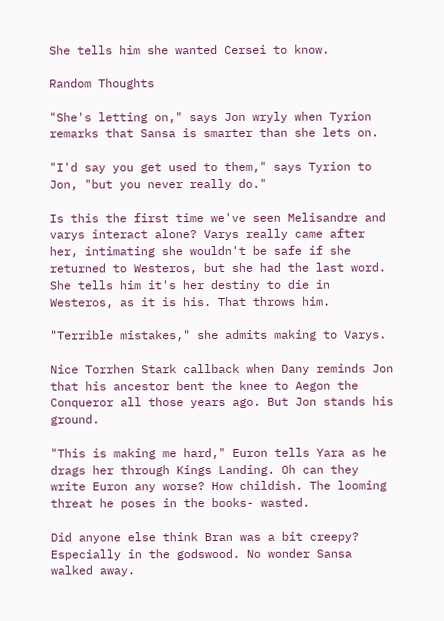She tells him she wanted Cersei to know.

Random Thoughts

"She's letting on," says Jon wryly when Tyrion remarks that Sansa is smarter than she lets on.

"I'd say you get used to them," says Tyrion to Jon, "but you never really do."

Is this the first time we've seen Melisandre and varys interact alone? Varys really came after her, intimating she wouldn't be safe if she returned to Westeros, but she had the last word. She tells him it's her destiny to die in Westeros, as it is his. That throws him.

"Terrible mistakes," she admits making to Varys.

Nice Torrhen Stark callback when Dany reminds Jon that his ancestor bent the knee to Aegon the Conqueror all those years ago. But Jon stands his ground.

"This is making me hard," Euron tells Yara as he drags her through Kings Landing. Oh can they write Euron any worse? How childish. The looming threat he poses in the books- wasted.

Did anyone else think Bran was a bit creepy? Especially in the godswood. No wonder Sansa walked away.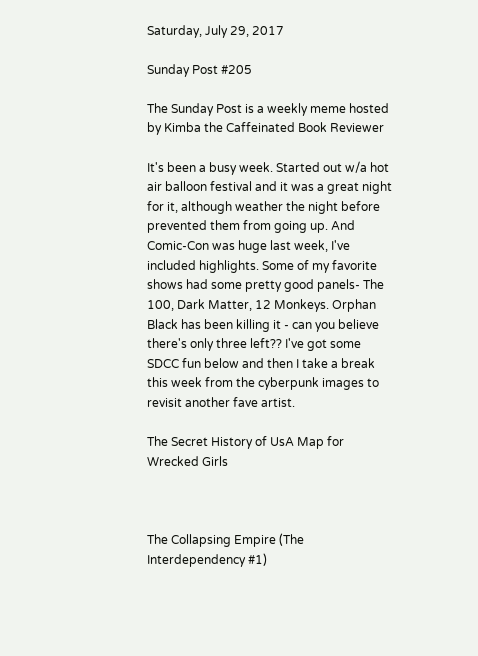Saturday, July 29, 2017

Sunday Post #205

The Sunday Post is a weekly meme hosted by Kimba the Caffeinated Book Reviewer

It's been a busy week. Started out w/a hot air balloon festival and it was a great night for it, although weather the night before prevented them from going up. And Comic-Con was huge last week, I've included highlights. Some of my favorite shows had some pretty good panels- The 100, Dark Matter, 12 Monkeys. Orphan Black has been killing it - can you believe there's only three left?? I've got some SDCC fun below and then I take a break this week from the cyberpunk images to revisit another fave artist.

The Secret History of UsA Map for Wrecked Girls



The Collapsing Empire (The Interdependency #1)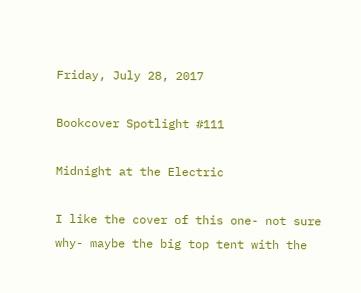Friday, July 28, 2017

Bookcover Spotlight #111

Midnight at the Electric

I like the cover of this one- not sure why- maybe the big top tent with the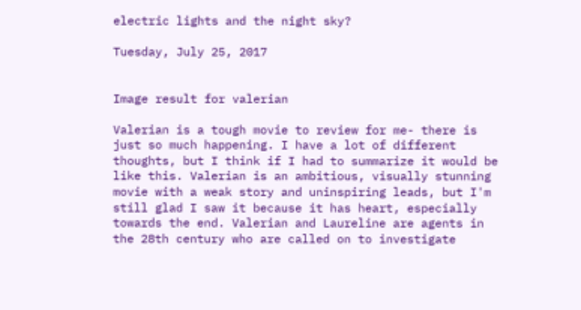electric lights and the night sky?

Tuesday, July 25, 2017


Image result for valerian

Valerian is a tough movie to review for me- there is just so much happening. I have a lot of different thoughts, but I think if I had to summarize it would be like this. Valerian is an ambitious, visually stunning movie with a weak story and uninspiring leads, but I'm still glad I saw it because it has heart, especially towards the end. Valerian and Laureline are agents in the 28th century who are called on to investigate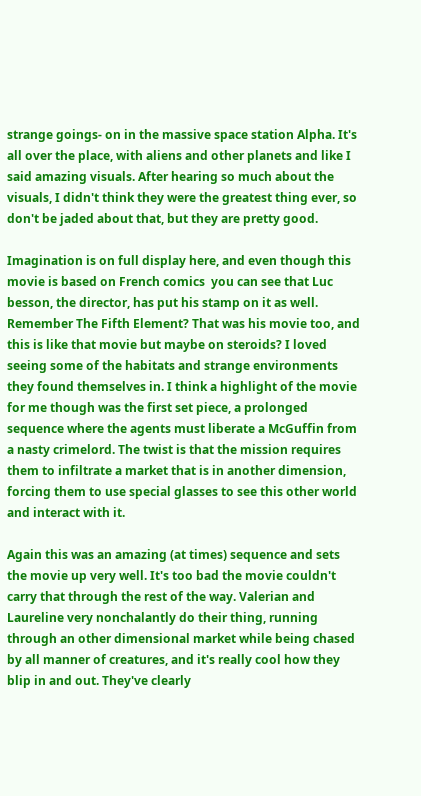strange goings- on in the massive space station Alpha. It's all over the place, with aliens and other planets and like I said amazing visuals. After hearing so much about the visuals, I didn't think they were the greatest thing ever, so don't be jaded about that, but they are pretty good.

Imagination is on full display here, and even though this movie is based on French comics  you can see that Luc besson, the director, has put his stamp on it as well. Remember The Fifth Element? That was his movie too, and this is like that movie but maybe on steroids? I loved seeing some of the habitats and strange environments they found themselves in. I think a highlight of the movie for me though was the first set piece, a prolonged sequence where the agents must liberate a McGuffin from a nasty crimelord. The twist is that the mission requires them to infiltrate a market that is in another dimension, forcing them to use special glasses to see this other world and interact with it.

Again this was an amazing (at times) sequence and sets the movie up very well. It's too bad the movie couldn't carry that through the rest of the way. Valerian and Laureline very nonchalantly do their thing, running through an other dimensional market while being chased by all manner of creatures, and it's really cool how they blip in and out. They've clearly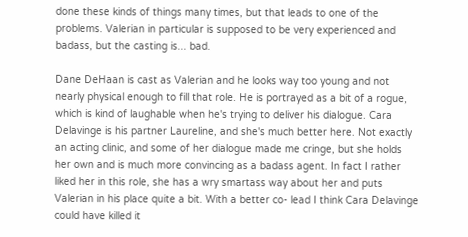done these kinds of things many times, but that leads to one of the problems. Valerian in particular is supposed to be very experienced and badass, but the casting is... bad.

Dane DeHaan is cast as Valerian and he looks way too young and not nearly physical enough to fill that role. He is portrayed as a bit of a rogue, which is kind of laughable when he's trying to deliver his dialogue. Cara Delavinge is his partner Laureline, and she's much better here. Not exactly an acting clinic, and some of her dialogue made me cringe, but she holds her own and is much more convincing as a badass agent. In fact I rather liked her in this role, she has a wry smartass way about her and puts Valerian in his place quite a bit. With a better co- lead I think Cara Delavinge could have killed it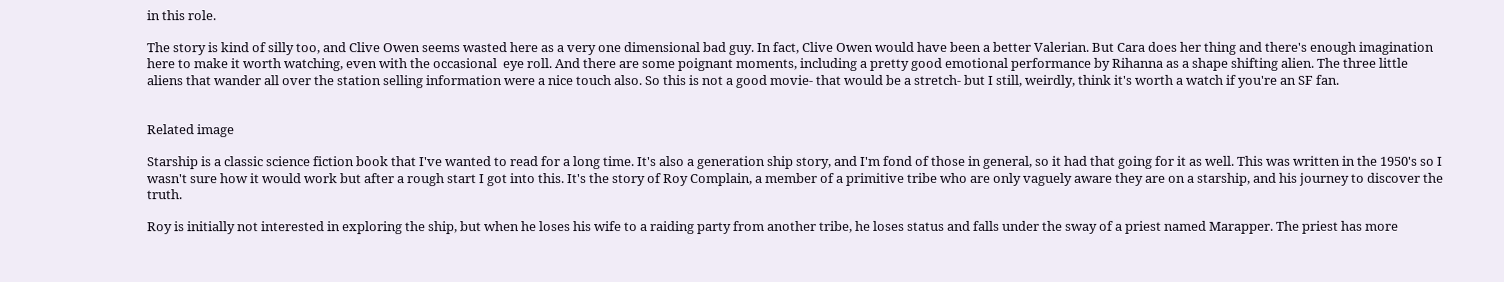in this role.

The story is kind of silly too, and Clive Owen seems wasted here as a very one dimensional bad guy. In fact, Clive Owen would have been a better Valerian. But Cara does her thing and there's enough imagination here to make it worth watching, even with the occasional  eye roll. And there are some poignant moments, including a pretty good emotional performance by Rihanna as a shape shifting alien. The three little aliens that wander all over the station selling information were a nice touch also. So this is not a good movie- that would be a stretch- but I still, weirdly, think it's worth a watch if you're an SF fan.


Related image

Starship is a classic science fiction book that I've wanted to read for a long time. It's also a generation ship story, and I'm fond of those in general, so it had that going for it as well. This was written in the 1950's so I wasn't sure how it would work but after a rough start I got into this. It's the story of Roy Complain, a member of a primitive tribe who are only vaguely aware they are on a starship, and his journey to discover the truth.

Roy is initially not interested in exploring the ship, but when he loses his wife to a raiding party from another tribe, he loses status and falls under the sway of a priest named Marapper. The priest has more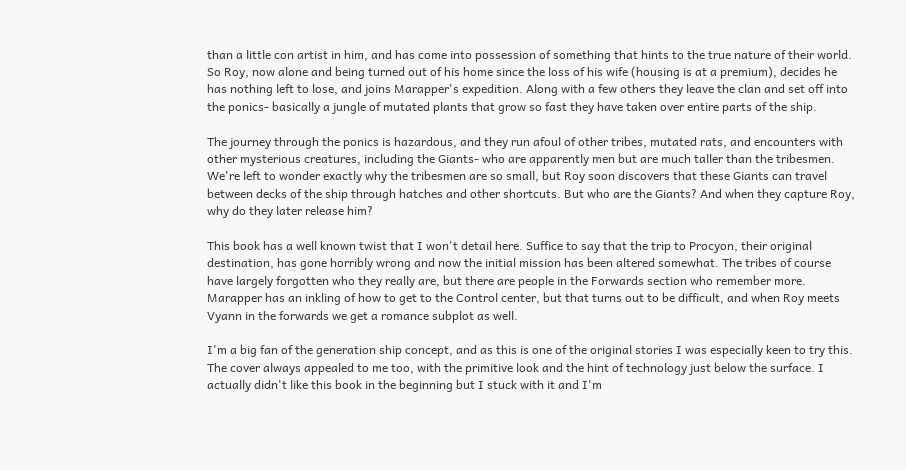than a little con artist in him, and has come into possession of something that hints to the true nature of their world. So Roy, now alone and being turned out of his home since the loss of his wife (housing is at a premium), decides he has nothing left to lose, and joins Marapper's expedition. Along with a few others they leave the clan and set off into the ponics- basically a jungle of mutated plants that grow so fast they have taken over entire parts of the ship.

The journey through the ponics is hazardous, and they run afoul of other tribes, mutated rats, and encounters with other mysterious creatures, including the Giants- who are apparently men but are much taller than the tribesmen. We're left to wonder exactly why the tribesmen are so small, but Roy soon discovers that these Giants can travel between decks of the ship through hatches and other shortcuts. But who are the Giants? And when they capture Roy, why do they later release him?

This book has a well known twist that I won't detail here. Suffice to say that the trip to Procyon, their original destination, has gone horribly wrong and now the initial mission has been altered somewhat. The tribes of course have largely forgotten who they really are, but there are people in the Forwards section who remember more. Marapper has an inkling of how to get to the Control center, but that turns out to be difficult, and when Roy meets Vyann in the forwards we get a romance subplot as well.

I'm a big fan of the generation ship concept, and as this is one of the original stories I was especially keen to try this. The cover always appealed to me too, with the primitive look and the hint of technology just below the surface. I actually didn't like this book in the beginning but I stuck with it and I'm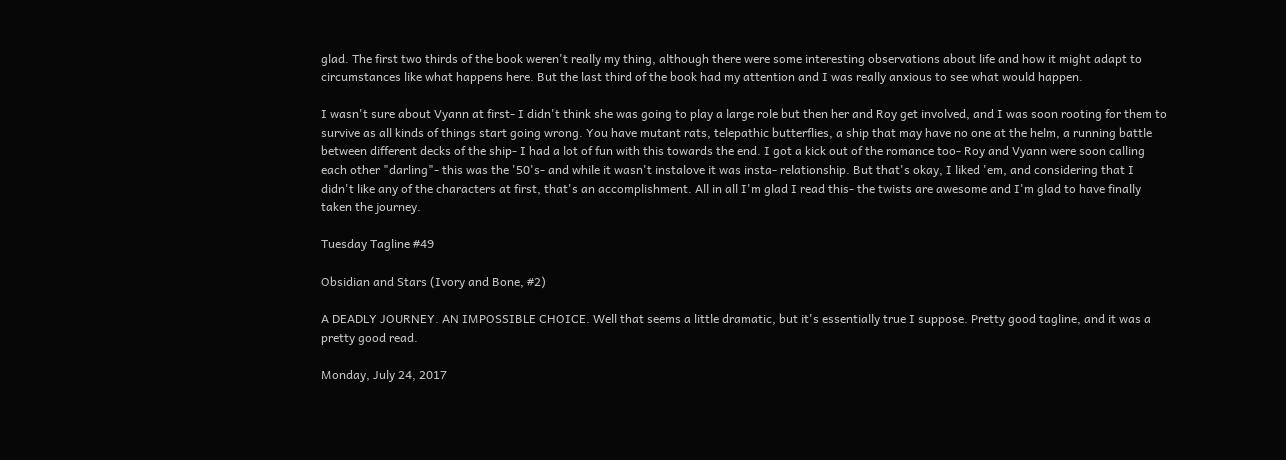glad. The first two thirds of the book weren't really my thing, although there were some interesting observations about life and how it might adapt to circumstances like what happens here. But the last third of the book had my attention and I was really anxious to see what would happen.

I wasn't sure about Vyann at first- I didn't think she was going to play a large role but then her and Roy get involved, and I was soon rooting for them to survive as all kinds of things start going wrong. You have mutant rats, telepathic butterflies, a ship that may have no one at the helm, a running battle between different decks of the ship- I had a lot of fun with this towards the end. I got a kick out of the romance too- Roy and Vyann were soon calling each other "darling"- this was the '50's- and while it wasn't instalove it was insta- relationship. But that's okay, I liked 'em, and considering that I didn't like any of the characters at first, that's an accomplishment. All in all I'm glad I read this- the twists are awesome and I'm glad to have finally taken the journey.

Tuesday Tagline #49

Obsidian and Stars (Ivory and Bone, #2)

A DEADLY JOURNEY. AN IMPOSSIBLE CHOICE. Well that seems a little dramatic, but it's essentially true I suppose. Pretty good tagline, and it was a pretty good read.

Monday, July 24, 2017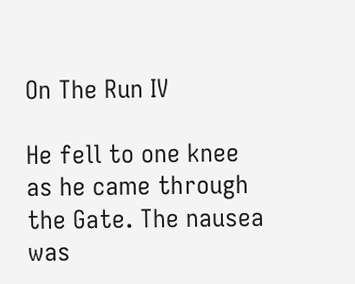On The Run IV

He fell to one knee as he came through the Gate. The nausea was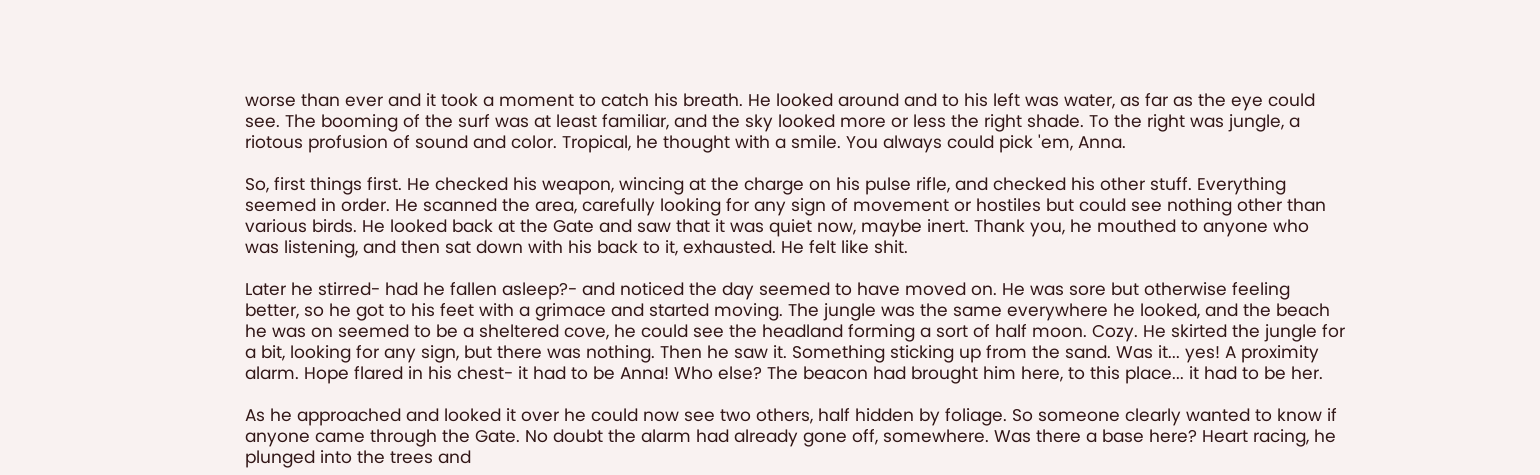worse than ever and it took a moment to catch his breath. He looked around and to his left was water, as far as the eye could see. The booming of the surf was at least familiar, and the sky looked more or less the right shade. To the right was jungle, a riotous profusion of sound and color. Tropical, he thought with a smile. You always could pick 'em, Anna.

So, first things first. He checked his weapon, wincing at the charge on his pulse rifle, and checked his other stuff. Everything seemed in order. He scanned the area, carefully looking for any sign of movement or hostiles but could see nothing other than various birds. He looked back at the Gate and saw that it was quiet now, maybe inert. Thank you, he mouthed to anyone who was listening, and then sat down with his back to it, exhausted. He felt like shit.

Later he stirred- had he fallen asleep?- and noticed the day seemed to have moved on. He was sore but otherwise feeling better, so he got to his feet with a grimace and started moving. The jungle was the same everywhere he looked, and the beach he was on seemed to be a sheltered cove, he could see the headland forming a sort of half moon. Cozy. He skirted the jungle for a bit, looking for any sign, but there was nothing. Then he saw it. Something sticking up from the sand. Was it... yes! A proximity alarm. Hope flared in his chest- it had to be Anna! Who else? The beacon had brought him here, to this place... it had to be her.

As he approached and looked it over he could now see two others, half hidden by foliage. So someone clearly wanted to know if anyone came through the Gate. No doubt the alarm had already gone off, somewhere. Was there a base here? Heart racing, he plunged into the trees and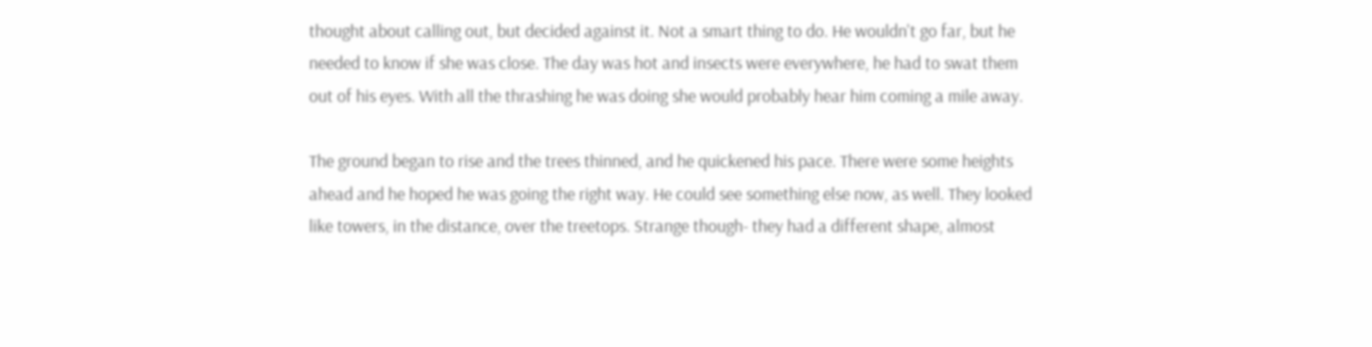thought about calling out, but decided against it. Not a smart thing to do. He wouldn't go far, but he needed to know if she was close. The day was hot and insects were everywhere, he had to swat them out of his eyes. With all the thrashing he was doing she would probably hear him coming a mile away.

The ground began to rise and the trees thinned, and he quickened his pace. There were some heights ahead and he hoped he was going the right way. He could see something else now, as well. They looked like towers, in the distance, over the treetops. Strange though- they had a different shape, almost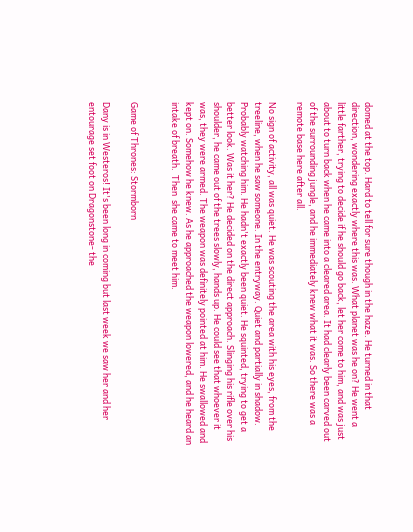domed at the top. Hard to tell for sure though in the haze. He turned in that direction, wondering exactly where this was. What planet was he on? He went a little farther, trying to decide if he should go back, let her come to him, and was just about to turn back when he came into a cleared area. It had clearly been carved out of the surrounding jungle, and he immediately knew what it was. So there was a remote base here after all.

No sign of activity, all was quiet. He was scouting the area with his eyes, from the treeline, when he saw someone. In the entryway. Quiet and partially in shadow. Probably watching him. He hadn't exactly been quiet. He squinted, trying to get a better look. Was it her? He decided on the direct approach. Slinging his rifle over his shoulder, he came out of the trees slowly, hands up. He could see that whoever it was, they were armed. The weapon was definitely pointed at him. He swallowed and kept on. Somehow he knew. As he approached the weapon lowered, and he heard an intake of breath.  Then  she came to meet him.


Game of Thrones: Stormborn

Dany is in Westeros! It's been long in coming but last week we saw her and her entourage set foot on Dragonstone- the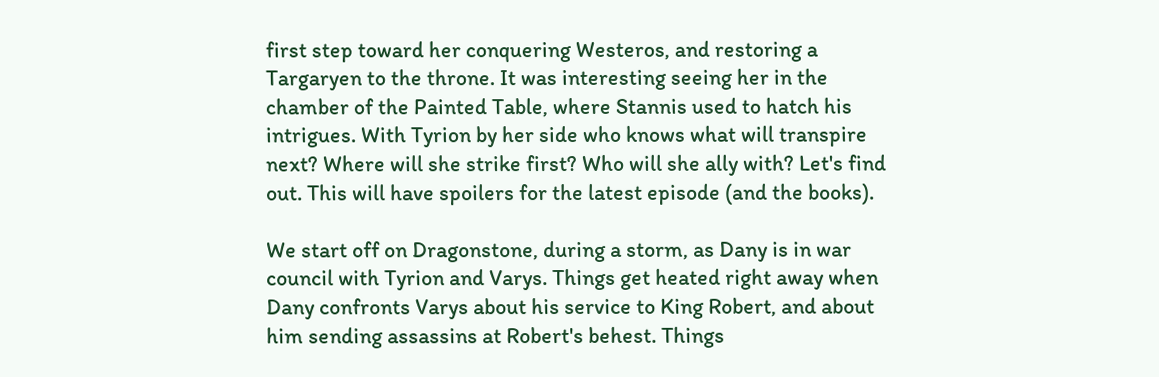first step toward her conquering Westeros, and restoring a Targaryen to the throne. It was interesting seeing her in the chamber of the Painted Table, where Stannis used to hatch his intrigues. With Tyrion by her side who knows what will transpire next? Where will she strike first? Who will she ally with? Let's find out. This will have spoilers for the latest episode (and the books).

We start off on Dragonstone, during a storm, as Dany is in war council with Tyrion and Varys. Things get heated right away when Dany confronts Varys about his service to King Robert, and about him sending assassins at Robert's behest. Things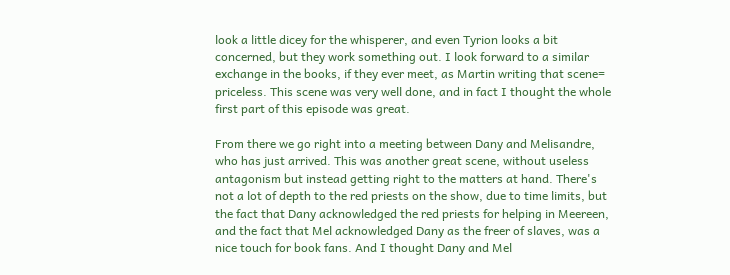look a little dicey for the whisperer, and even Tyrion looks a bit concerned, but they work something out. I look forward to a similar exchange in the books, if they ever meet, as Martin writing that scene= priceless. This scene was very well done, and in fact I thought the whole first part of this episode was great.

From there we go right into a meeting between Dany and Melisandre, who has just arrived. This was another great scene, without useless antagonism but instead getting right to the matters at hand. There's not a lot of depth to the red priests on the show, due to time limits, but the fact that Dany acknowledged the red priests for helping in Meereen, and the fact that Mel acknowledged Dany as the freer of slaves, was a nice touch for book fans. And I thought Dany and Mel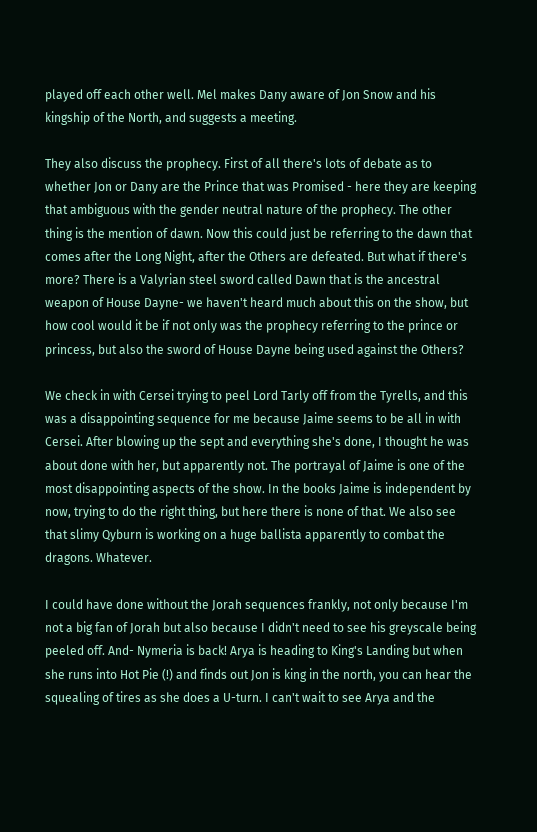played off each other well. Mel makes Dany aware of Jon Snow and his kingship of the North, and suggests a meeting.

They also discuss the prophecy. First of all there's lots of debate as to whether Jon or Dany are the Prince that was Promised - here they are keeping that ambiguous with the gender neutral nature of the prophecy. The other thing is the mention of dawn. Now this could just be referring to the dawn that comes after the Long Night, after the Others are defeated. But what if there's more? There is a Valyrian steel sword called Dawn that is the ancestral weapon of House Dayne- we haven't heard much about this on the show, but how cool would it be if not only was the prophecy referring to the prince or princess, but also the sword of House Dayne being used against the Others?

We check in with Cersei trying to peel Lord Tarly off from the Tyrells, and this was a disappointing sequence for me because Jaime seems to be all in with Cersei. After blowing up the sept and everything she's done, I thought he was about done with her, but apparently not. The portrayal of Jaime is one of the most disappointing aspects of the show. In the books Jaime is independent by now, trying to do the right thing, but here there is none of that. We also see that slimy Qyburn is working on a huge ballista apparently to combat the dragons. Whatever.

I could have done without the Jorah sequences frankly, not only because I'm not a big fan of Jorah but also because I didn't need to see his greyscale being peeled off. And- Nymeria is back! Arya is heading to King's Landing but when she runs into Hot Pie (!) and finds out Jon is king in the north, you can hear the squealing of tires as she does a U-turn. I can't wait to see Arya and the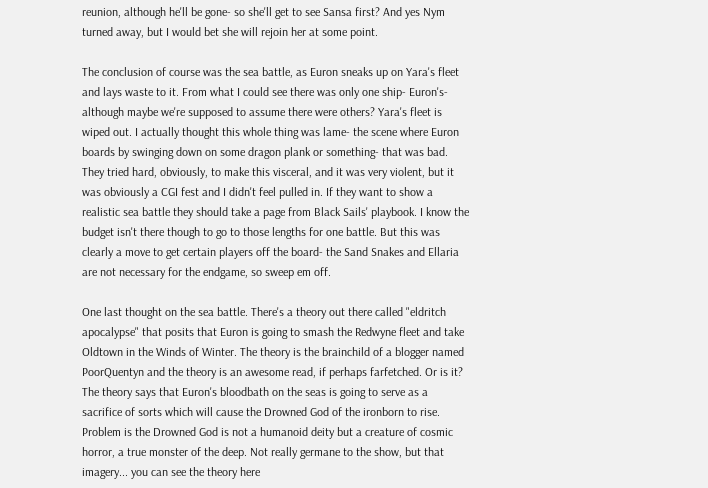reunion, although he'll be gone- so she'll get to see Sansa first? And yes Nym turned away, but I would bet she will rejoin her at some point.

The conclusion of course was the sea battle, as Euron sneaks up on Yara's fleet and lays waste to it. From what I could see there was only one ship- Euron's- although maybe we're supposed to assume there were others? Yara's fleet is wiped out. I actually thought this whole thing was lame- the scene where Euron boards by swinging down on some dragon plank or something- that was bad. They tried hard, obviously, to make this visceral, and it was very violent, but it was obviously a CGI fest and I didn't feel pulled in. If they want to show a realistic sea battle they should take a page from Black Sails' playbook. I know the budget isn't there though to go to those lengths for one battle. But this was clearly a move to get certain players off the board- the Sand Snakes and Ellaria are not necessary for the endgame, so sweep em off.

One last thought on the sea battle. There's a theory out there called "eldritch apocalypse" that posits that Euron is going to smash the Redwyne fleet and take Oldtown in the Winds of Winter. The theory is the brainchild of a blogger named PoorQuentyn and the theory is an awesome read, if perhaps farfetched. Or is it? The theory says that Euron's bloodbath on the seas is going to serve as a sacrifice of sorts which will cause the Drowned God of the ironborn to rise. Problem is the Drowned God is not a humanoid deity but a creature of cosmic horror, a true monster of the deep. Not really germane to the show, but that imagery... you can see the theory here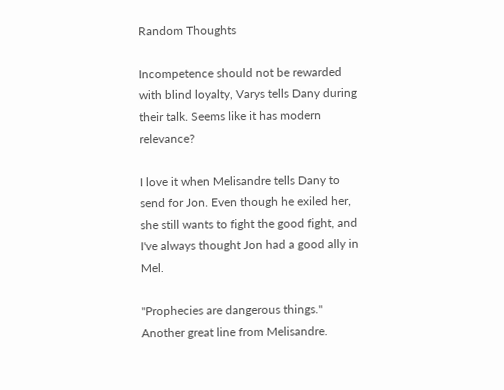Random Thoughts

Incompetence should not be rewarded with blind loyalty, Varys tells Dany during their talk. Seems like it has modern relevance?

I love it when Melisandre tells Dany to send for Jon. Even though he exiled her, she still wants to fight the good fight, and I've always thought Jon had a good ally in Mel.

"Prophecies are dangerous things." Another great line from Melisandre.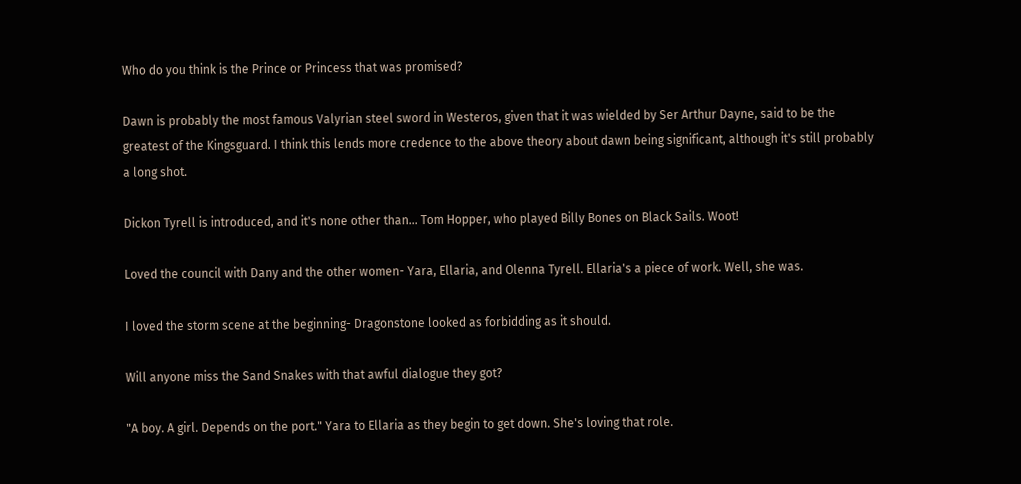Who do you think is the Prince or Princess that was promised?

Dawn is probably the most famous Valyrian steel sword in Westeros, given that it was wielded by Ser Arthur Dayne, said to be the greatest of the Kingsguard. I think this lends more credence to the above theory about dawn being significant, although it's still probably a long shot.

Dickon Tyrell is introduced, and it's none other than... Tom Hopper, who played Billy Bones on Black Sails. Woot!

Loved the council with Dany and the other women- Yara, Ellaria, and Olenna Tyrell. Ellaria's a piece of work. Well, she was.

I loved the storm scene at the beginning- Dragonstone looked as forbidding as it should.

Will anyone miss the Sand Snakes with that awful dialogue they got?

"A boy. A girl. Depends on the port." Yara to Ellaria as they begin to get down. She's loving that role.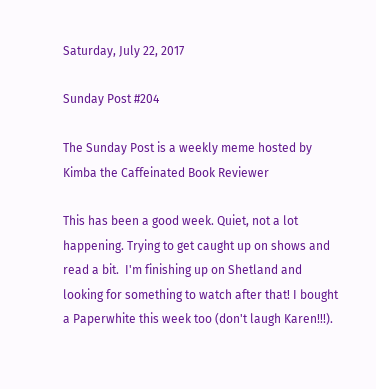Saturday, July 22, 2017

Sunday Post #204

The Sunday Post is a weekly meme hosted by Kimba the Caffeinated Book Reviewer

This has been a good week. Quiet, not a lot happening. Trying to get caught up on shows and read a bit.  I'm finishing up on Shetland and looking for something to watch after that! I bought a Paperwhite this week too (don't laugh Karen!!!).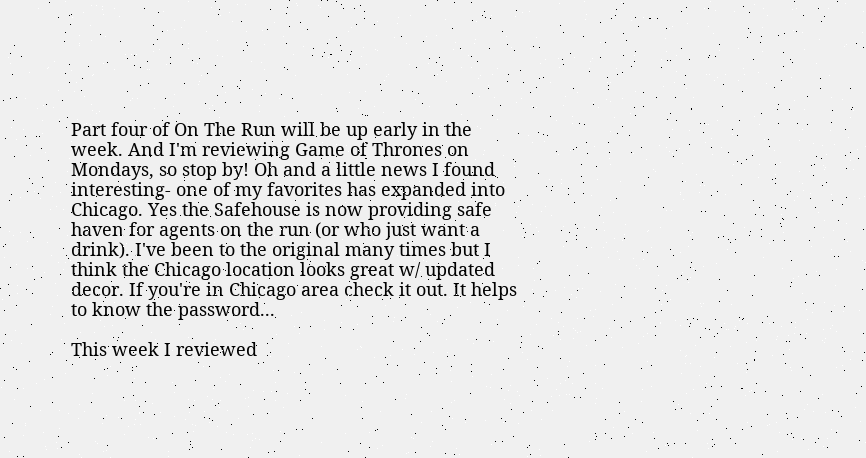Part four of On The Run will be up early in the week. And I'm reviewing Game of Thrones on Mondays, so stop by! Oh and a little news I found interesting- one of my favorites has expanded into Chicago. Yes the Safehouse is now providing safe haven for agents on the run (or who just want a drink). I've been to the original many times but I think the Chicago location looks great w/ updated decor. If you're in Chicago area check it out. It helps to know the password...

This week I reviewed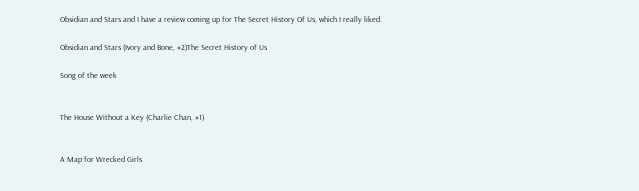Obsidian and Stars and I have a review coming up for The Secret History Of Us, which I really liked.

Obsidian and Stars (Ivory and Bone, #2)The Secret History of Us

Song of the week


The House Without a Key (Charlie Chan, #1)


A Map for Wrecked Girls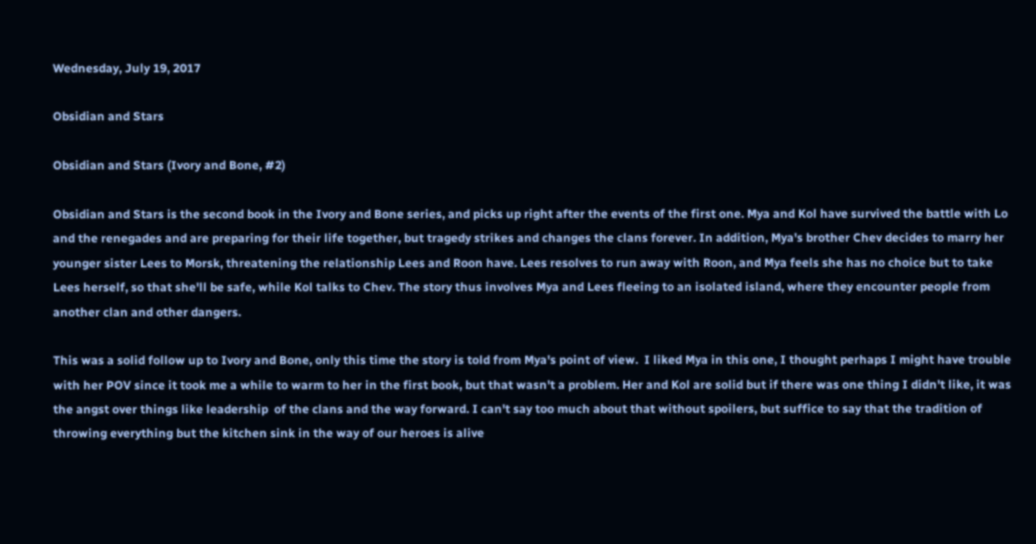Wednesday, July 19, 2017

Obsidian and Stars

Obsidian and Stars (Ivory and Bone, #2)

Obsidian and Stars is the second book in the Ivory and Bone series, and picks up right after the events of the first one. Mya and Kol have survived the battle with Lo and the renegades and are preparing for their life together, but tragedy strikes and changes the clans forever. In addition, Mya's brother Chev decides to marry her younger sister Lees to Morsk, threatening the relationship Lees and Roon have. Lees resolves to run away with Roon, and Mya feels she has no choice but to take Lees herself, so that she'll be safe, while Kol talks to Chev. The story thus involves Mya and Lees fleeing to an isolated island, where they encounter people from another clan and other dangers.

This was a solid follow up to Ivory and Bone, only this time the story is told from Mya's point of view.  I liked Mya in this one, I thought perhaps I might have trouble with her POV since it took me a while to warm to her in the first book, but that wasn't a problem. Her and Kol are solid but if there was one thing I didn't like, it was the angst over things like leadership  of the clans and the way forward. I can't say too much about that without spoilers, but suffice to say that the tradition of throwing everything but the kitchen sink in the way of our heroes is alive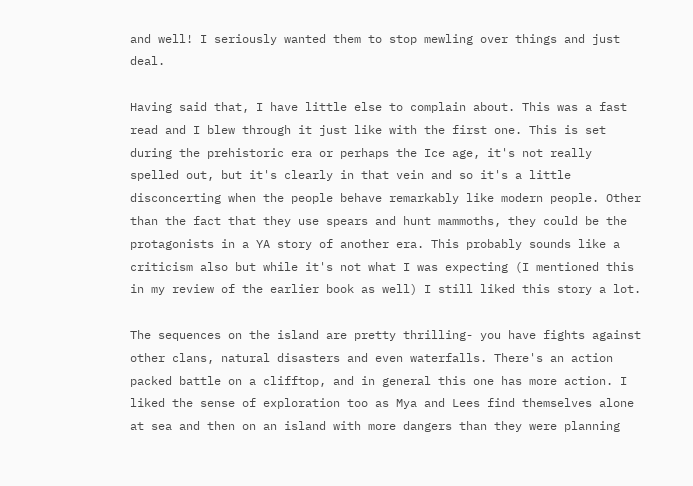and well! I seriously wanted them to stop mewling over things and just deal.

Having said that, I have little else to complain about. This was a fast read and I blew through it just like with the first one. This is set during the prehistoric era or perhaps the Ice age, it's not really spelled out, but it's clearly in that vein and so it's a little disconcerting when the people behave remarkably like modern people. Other than the fact that they use spears and hunt mammoths, they could be the protagonists in a YA story of another era. This probably sounds like a criticism also but while it's not what I was expecting (I mentioned this in my review of the earlier book as well) I still liked this story a lot.

The sequences on the island are pretty thrilling- you have fights against other clans, natural disasters and even waterfalls. There's an action packed battle on a clifftop, and in general this one has more action. I liked the sense of exploration too as Mya and Lees find themselves alone at sea and then on an island with more dangers than they were planning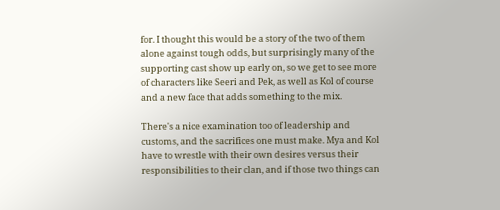for. I thought this would be a story of the two of them alone against tough odds, but surprisingly many of the supporting cast show up early on, so we get to see more of characters like Seeri and Pek, as well as Kol of course and a new face that adds something to the mix.

There's a nice examination too of leadership and customs, and the sacrifices one must make. Mya and Kol have to wrestle with their own desires versus their responsibilities to their clan, and if those two things can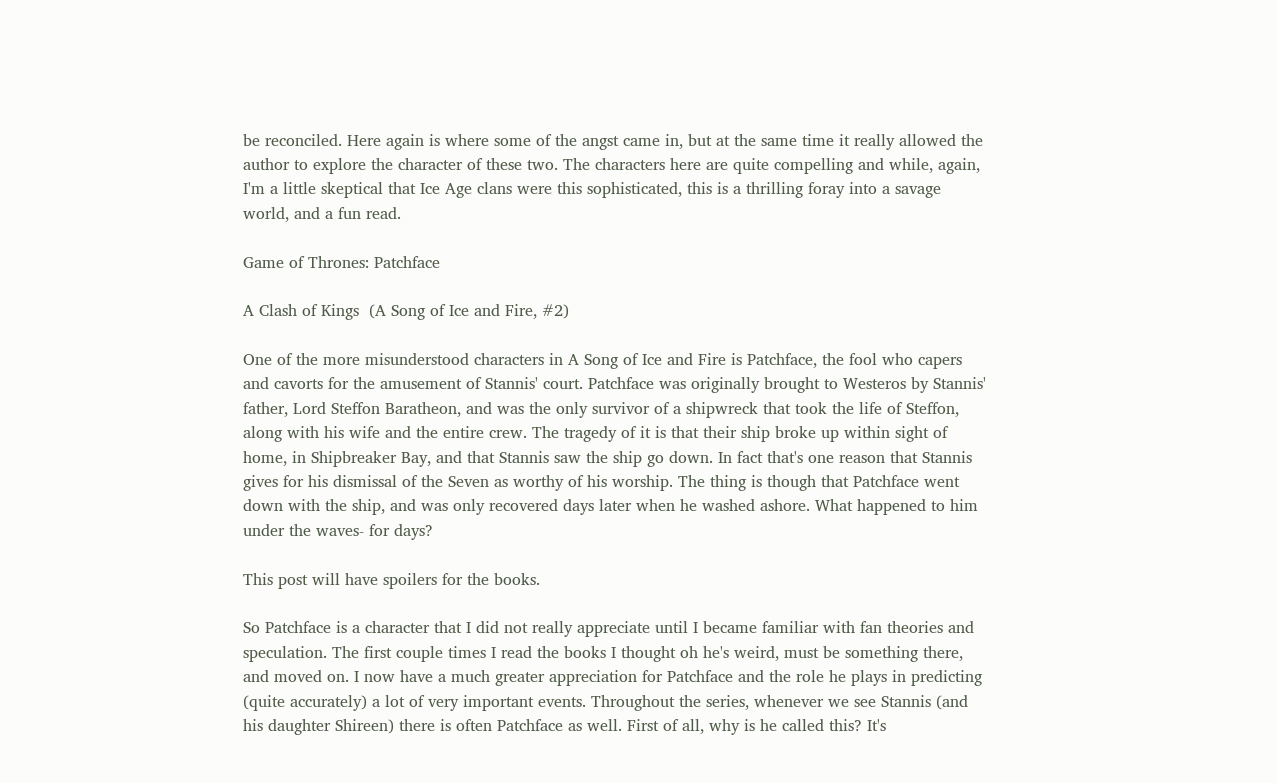be reconciled. Here again is where some of the angst came in, but at the same time it really allowed the author to explore the character of these two. The characters here are quite compelling and while, again, I'm a little skeptical that Ice Age clans were this sophisticated, this is a thrilling foray into a savage world, and a fun read.

Game of Thrones: Patchface

A Clash of Kings  (A Song of Ice and Fire, #2)

One of the more misunderstood characters in A Song of Ice and Fire is Patchface, the fool who capers and cavorts for the amusement of Stannis' court. Patchface was originally brought to Westeros by Stannis' father, Lord Steffon Baratheon, and was the only survivor of a shipwreck that took the life of Steffon, along with his wife and the entire crew. The tragedy of it is that their ship broke up within sight of home, in Shipbreaker Bay, and that Stannis saw the ship go down. In fact that's one reason that Stannis gives for his dismissal of the Seven as worthy of his worship. The thing is though that Patchface went down with the ship, and was only recovered days later when he washed ashore. What happened to him under the waves- for days?

This post will have spoilers for the books.

So Patchface is a character that I did not really appreciate until I became familiar with fan theories and speculation. The first couple times I read the books I thought oh he's weird, must be something there, and moved on. I now have a much greater appreciation for Patchface and the role he plays in predicting (quite accurately) a lot of very important events. Throughout the series, whenever we see Stannis (and his daughter Shireen) there is often Patchface as well. First of all, why is he called this? It's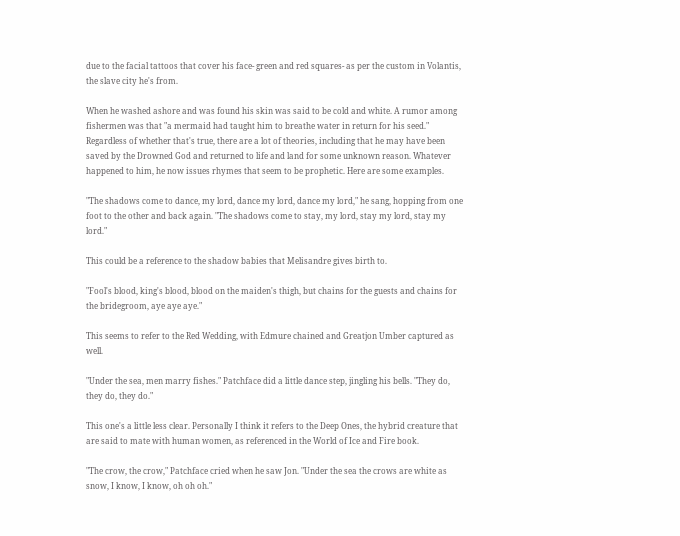due to the facial tattoos that cover his face- green and red squares- as per the custom in Volantis, the slave city he's from.

When he washed ashore and was found his skin was said to be cold and white. A rumor among fishermen was that "a mermaid had taught him to breathe water in return for his seed." Regardless of whether that's true, there are a lot of theories, including that he may have been saved by the Drowned God and returned to life and land for some unknown reason. Whatever happened to him, he now issues rhymes that seem to be prophetic. Here are some examples.

"The shadows come to dance, my lord, dance my lord, dance my lord," he sang, hopping from one foot to the other and back again. "The shadows come to stay, my lord, stay my lord, stay my lord."

This could be a reference to the shadow babies that Melisandre gives birth to.

"Fool's blood, king's blood, blood on the maiden's thigh, but chains for the guests and chains for the bridegroom, aye aye aye."

This seems to refer to the Red Wedding, with Edmure chained and Greatjon Umber captured as well.

"Under the sea, men marry fishes." Patchface did a little dance step, jingling his bells. "They do, they do, they do."

This one's a little less clear. Personally I think it refers to the Deep Ones, the hybrid creature that are said to mate with human women, as referenced in the World of Ice and Fire book.

"The crow, the crow," Patchface cried when he saw Jon. "Under the sea the crows are white as snow, I know, I know, oh oh oh."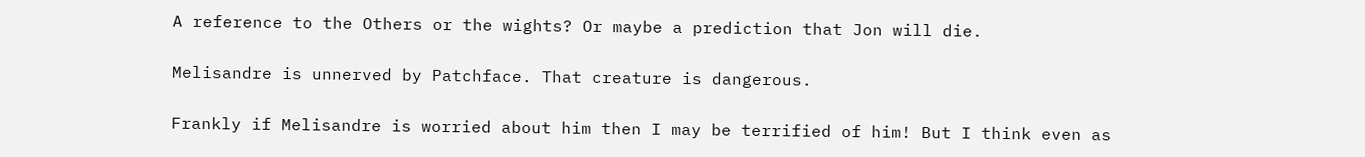A reference to the Others or the wights? Or maybe a prediction that Jon will die.

Melisandre is unnerved by Patchface. That creature is dangerous.

Frankly if Melisandre is worried about him then I may be terrified of him! But I think even as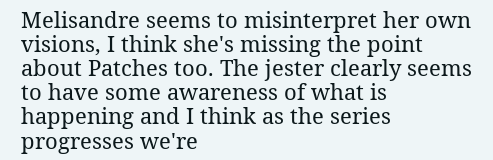Melisandre seems to misinterpret her own visions, I think she's missing the point about Patches too. The jester clearly seems to have some awareness of what is happening and I think as the series progresses we're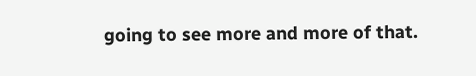going to see more and more of that.